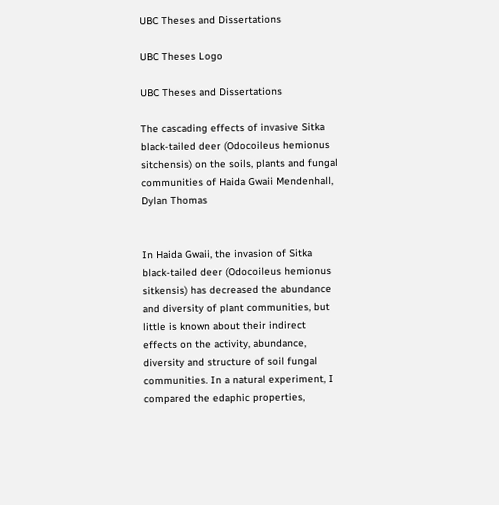UBC Theses and Dissertations

UBC Theses Logo

UBC Theses and Dissertations

The cascading effects of invasive Sitka black-tailed deer (Odocoileus hemionus sitchensis) on the soils, plants and fungal communities of Haida Gwaii Mendenhall, Dylan Thomas


In Haida Gwaii, the invasion of Sitka black-tailed deer (Odocoileus hemionus sitkensis) has decreased the abundance and diversity of plant communities, but little is known about their indirect effects on the activity, abundance, diversity and structure of soil fungal communities. In a natural experiment, I compared the edaphic properties,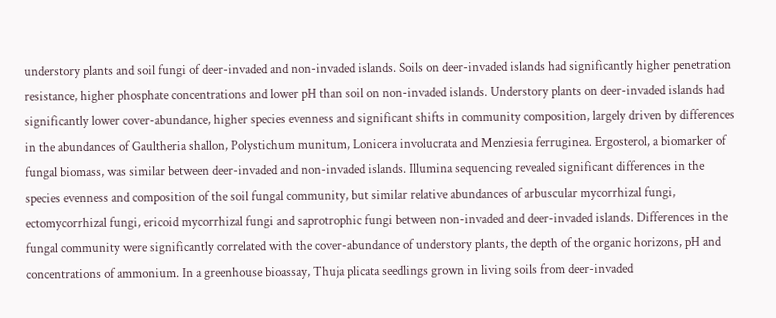understory plants and soil fungi of deer-invaded and non-invaded islands. Soils on deer-invaded islands had significantly higher penetration resistance, higher phosphate concentrations and lower pH than soil on non-invaded islands. Understory plants on deer-invaded islands had significantly lower cover-abundance, higher species evenness and significant shifts in community composition, largely driven by differences in the abundances of Gaultheria shallon, Polystichum munitum, Lonicera involucrata and Menziesia ferruginea. Ergosterol, a biomarker of fungal biomass, was similar between deer-invaded and non-invaded islands. Illumina sequencing revealed significant differences in the species evenness and composition of the soil fungal community, but similar relative abundances of arbuscular mycorrhizal fungi, ectomycorrhizal fungi, ericoid mycorrhizal fungi and saprotrophic fungi between non-invaded and deer-invaded islands. Differences in the fungal community were significantly correlated with the cover-abundance of understory plants, the depth of the organic horizons, pH and concentrations of ammonium. In a greenhouse bioassay, Thuja plicata seedlings grown in living soils from deer-invaded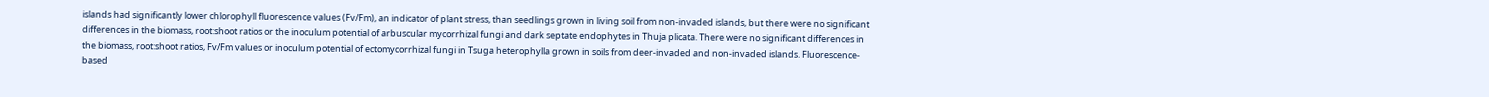islands had significantly lower chlorophyll fluorescence values (Fv/Fm), an indicator of plant stress, than seedlings grown in living soil from non-invaded islands, but there were no significant differences in the biomass, root:shoot ratios or the inoculum potential of arbuscular mycorrhizal fungi and dark septate endophytes in Thuja plicata. There were no significant differences in the biomass, root:shoot ratios, Fv/Fm values or inoculum potential of ectomycorrhizal fungi in Tsuga heterophylla grown in soils from deer-invaded and non-invaded islands. Fluorescence-based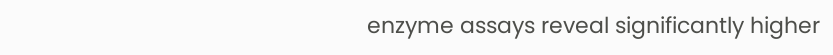enzyme assays reveal significantly higher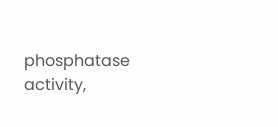phosphatase activity,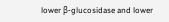lower β-glucosidase and lower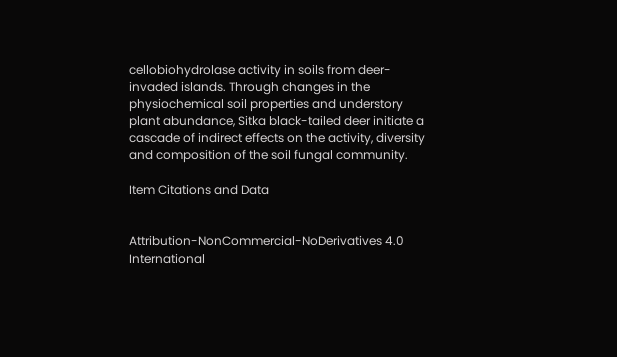cellobiohydrolase activity in soils from deer-invaded islands. Through changes in the physiochemical soil properties and understory plant abundance, Sitka black-tailed deer initiate a cascade of indirect effects on the activity, diversity and composition of the soil fungal community.

Item Citations and Data


Attribution-NonCommercial-NoDerivatives 4.0 International